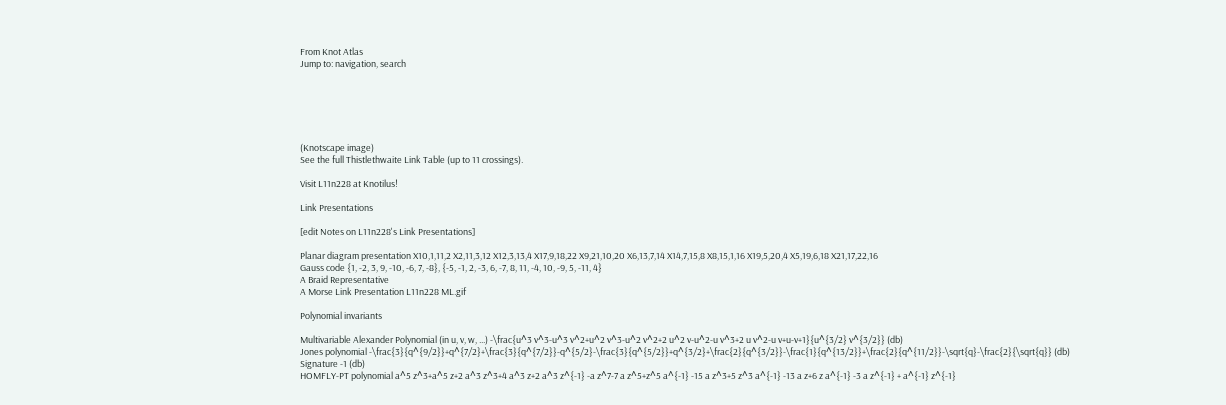From Knot Atlas
Jump to: navigation, search






(Knotscape image)
See the full Thistlethwaite Link Table (up to 11 crossings).

Visit L11n228 at Knotilus!

Link Presentations

[edit Notes on L11n228's Link Presentations]

Planar diagram presentation X10,1,11,2 X2,11,3,12 X12,3,13,4 X17,9,18,22 X9,21,10,20 X6,13,7,14 X14,7,15,8 X8,15,1,16 X19,5,20,4 X5,19,6,18 X21,17,22,16
Gauss code {1, -2, 3, 9, -10, -6, 7, -8}, {-5, -1, 2, -3, 6, -7, 8, 11, -4, 10, -9, 5, -11, 4}
A Braid Representative
A Morse Link Presentation L11n228 ML.gif

Polynomial invariants

Multivariable Alexander Polynomial (in u, v, w, ...) -\frac{u^3 v^3-u^3 v^2+u^2 v^3-u^2 v^2+2 u^2 v-u^2-u v^3+2 u v^2-u v+u-v+1}{u^{3/2} v^{3/2}} (db)
Jones polynomial -\frac{3}{q^{9/2}}+q^{7/2}+\frac{3}{q^{7/2}}-q^{5/2}-\frac{3}{q^{5/2}}+q^{3/2}+\frac{2}{q^{3/2}}-\frac{1}{q^{13/2}}+\frac{2}{q^{11/2}}-\sqrt{q}-\frac{2}{\sqrt{q}} (db)
Signature -1 (db)
HOMFLY-PT polynomial a^5 z^3+a^5 z+2 a^3 z^3+4 a^3 z+2 a^3 z^{-1} -a z^7-7 a z^5+z^5 a^{-1} -15 a z^3+5 z^3 a^{-1} -13 a z+6 z a^{-1} -3 a z^{-1} + a^{-1} z^{-1}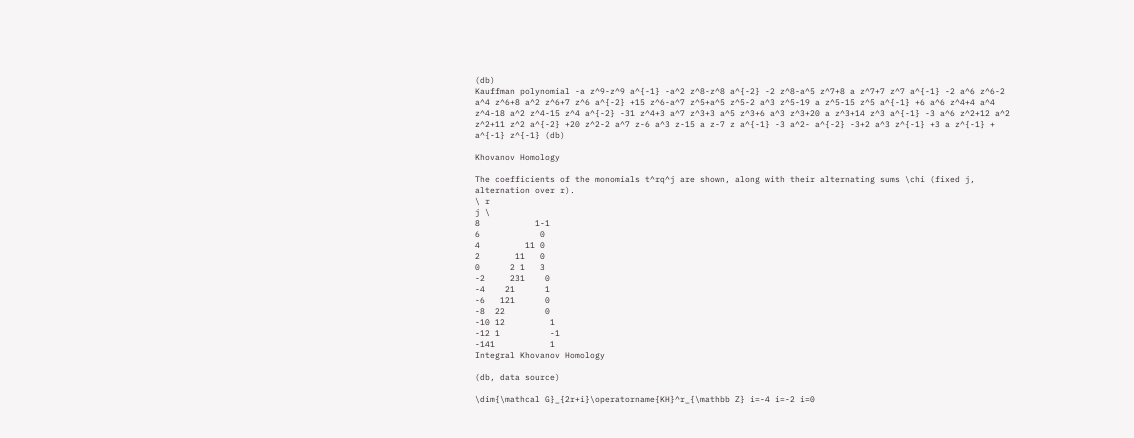(db)
Kauffman polynomial -a z^9-z^9 a^{-1} -a^2 z^8-z^8 a^{-2} -2 z^8-a^5 z^7+8 a z^7+7 z^7 a^{-1} -2 a^6 z^6-2 a^4 z^6+8 a^2 z^6+7 z^6 a^{-2} +15 z^6-a^7 z^5+a^5 z^5-2 a^3 z^5-19 a z^5-15 z^5 a^{-1} +6 a^6 z^4+4 a^4 z^4-18 a^2 z^4-15 z^4 a^{-2} -31 z^4+3 a^7 z^3+3 a^5 z^3+6 a^3 z^3+20 a z^3+14 z^3 a^{-1} -3 a^6 z^2+12 a^2 z^2+11 z^2 a^{-2} +20 z^2-2 a^7 z-6 a^3 z-15 a z-7 z a^{-1} -3 a^2- a^{-2} -3+2 a^3 z^{-1} +3 a z^{-1} + a^{-1} z^{-1} (db)

Khovanov Homology

The coefficients of the monomials t^rq^j are shown, along with their alternating sums \chi (fixed j, alternation over r).
\ r
j \
8           1-1
6            0
4         11 0
2       11   0
0      2 1   3
-2     231    0
-4    21      1
-6   121      0
-8  22        0
-10 12         1
-12 1          -1
-141           1
Integral Khovanov Homology

(db, data source)

\dim{\mathcal G}_{2r+i}\operatorname{KH}^r_{\mathbb Z} i=-4 i=-2 i=0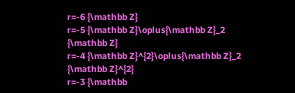r=-6 {\mathbb Z}
r=-5 {\mathbb Z}\oplus{\mathbb Z}_2 {\mathbb Z}
r=-4 {\mathbb Z}^{2}\oplus{\mathbb Z}_2 {\mathbb Z}^{2}
r=-3 {\mathbb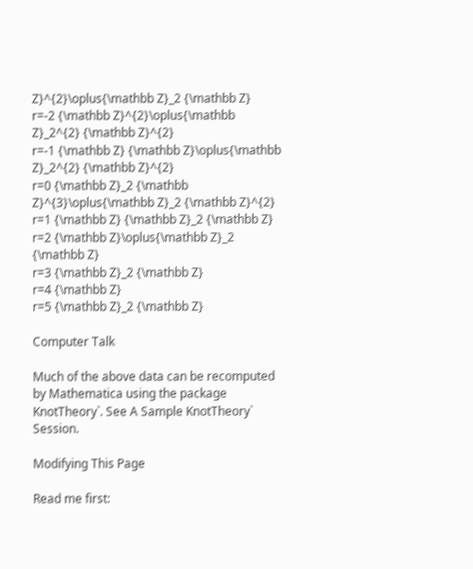Z}^{2}\oplus{\mathbb Z}_2 {\mathbb Z}
r=-2 {\mathbb Z}^{2}\oplus{\mathbb Z}_2^{2} {\mathbb Z}^{2}
r=-1 {\mathbb Z} {\mathbb Z}\oplus{\mathbb Z}_2^{2} {\mathbb Z}^{2}
r=0 {\mathbb Z}_2 {\mathbb Z}^{3}\oplus{\mathbb Z}_2 {\mathbb Z}^{2}
r=1 {\mathbb Z} {\mathbb Z}_2 {\mathbb Z}
r=2 {\mathbb Z}\oplus{\mathbb Z}_2 {\mathbb Z}
r=3 {\mathbb Z}_2 {\mathbb Z}
r=4 {\mathbb Z}
r=5 {\mathbb Z}_2 {\mathbb Z}

Computer Talk

Much of the above data can be recomputed by Mathematica using the package KnotTheory`. See A Sample KnotTheory` Session.

Modifying This Page

Read me first: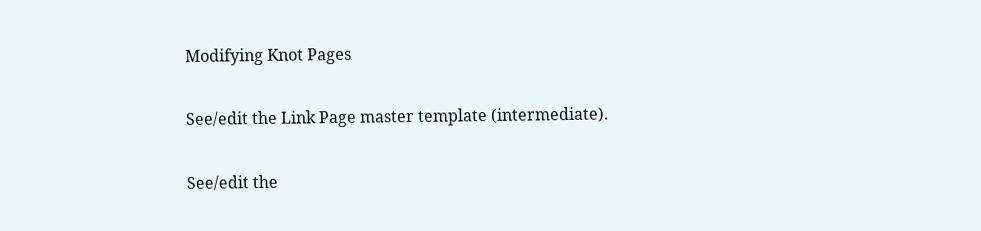Modifying Knot Pages

See/edit the Link Page master template (intermediate).

See/edit the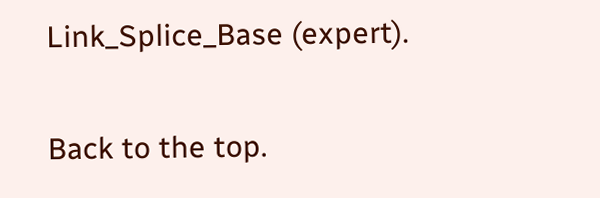Link_Splice_Base (expert).

Back to the top.